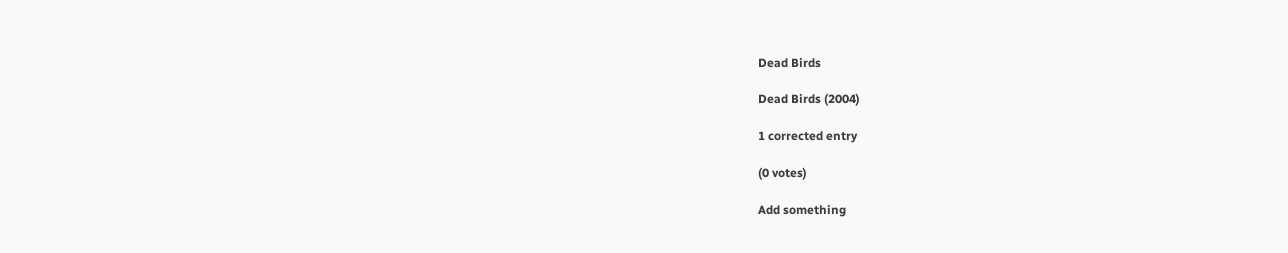Dead Birds

Dead Birds (2004)

1 corrected entry

(0 votes)

Add something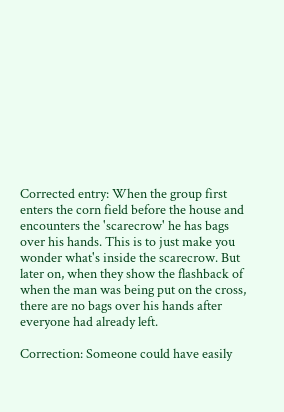Corrected entry: When the group first enters the corn field before the house and encounters the 'scarecrow' he has bags over his hands. This is to just make you wonder what's inside the scarecrow. But later on, when they show the flashback of when the man was being put on the cross, there are no bags over his hands after everyone had already left.

Correction: Someone could have easily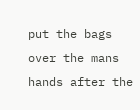put the bags over the mans hands after the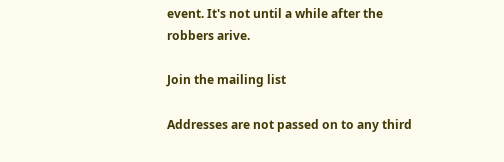event. It's not until a while after the robbers arive.

Join the mailing list

Addresses are not passed on to any third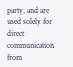party, and are used solely for direct communication from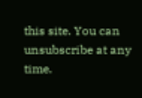this site. You can unsubscribe at any time.